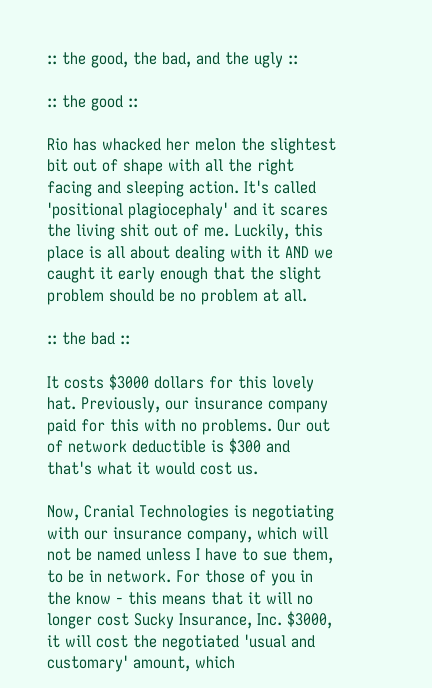:: the good, the bad, and the ugly ::

:: the good ::

Rio has whacked her melon the slightest bit out of shape with all the right facing and sleeping action. It's called 'positional plagiocephaly' and it scares the living shit out of me. Luckily, this place is all about dealing with it AND we caught it early enough that the slight problem should be no problem at all.

:: the bad ::

It costs $3000 dollars for this lovely hat. Previously, our insurance company paid for this with no problems. Our out of network deductible is $300 and that's what it would cost us.

Now, Cranial Technologies is negotiating with our insurance company, which will not be named unless I have to sue them, to be in network. For those of you in the know - this means that it will no longer cost Sucky Insurance, Inc. $3000, it will cost the negotiated 'usual and customary' amount, which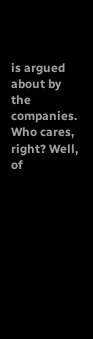is argued about by the companies. Who cares, right? Well, of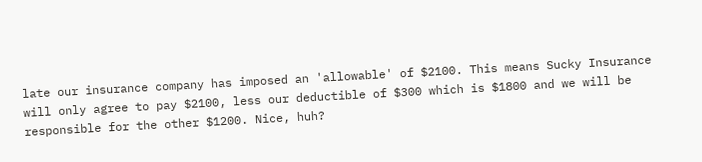late our insurance company has imposed an 'allowable' of $2100. This means Sucky Insurance will only agree to pay $2100, less our deductible of $300 which is $1800 and we will be responsible for the other $1200. Nice, huh?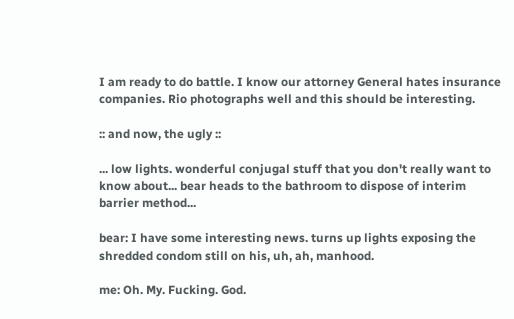I am ready to do battle. I know our attorney General hates insurance companies. Rio photographs well and this should be interesting.

:: and now, the ugly ::

... low lights. wonderful conjugal stuff that you don't really want to know about... bear heads to the bathroom to dispose of interim barrier method...

bear: I have some interesting news. turns up lights exposing the shredded condom still on his, uh, ah, manhood.

me: Oh. My. Fucking. God.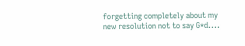forgetting completely about my new resolution not to say G*d....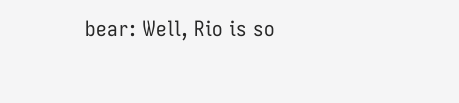bear: Well, Rio is so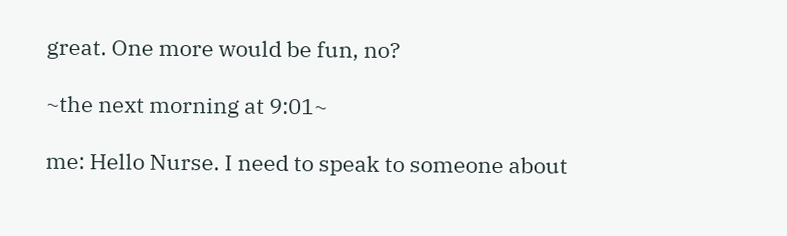great. One more would be fun, no?

~the next morning at 9:01~

me: Hello Nurse. I need to speak to someone about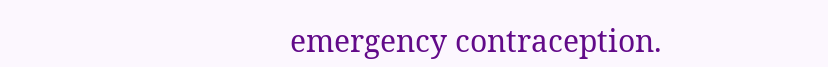emergency contraception.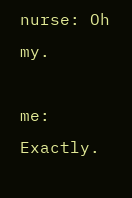nurse: Oh my.

me: Exactly.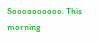Soooooooooo. This morning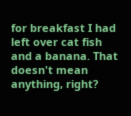for breakfast I had left over cat fish and a banana. That doesn't mean anything, right?